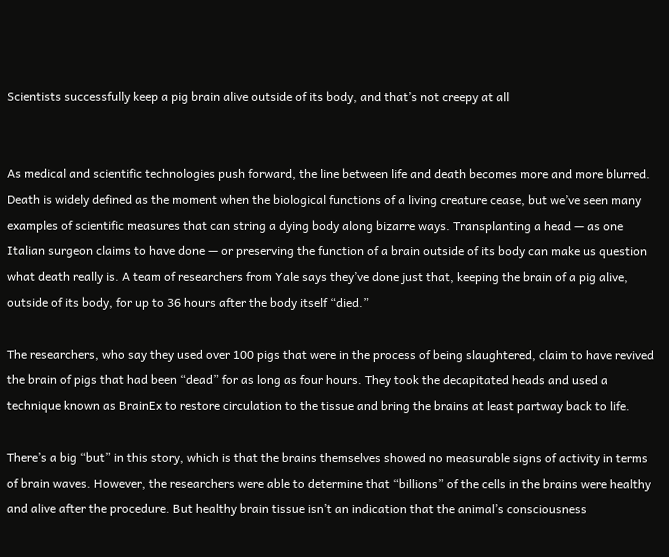Scientists successfully keep a pig brain alive outside of its body, and that’s not creepy at all


As medical and scientific technologies push forward, the line between life and death becomes more and more blurred. Death is widely defined as the moment when the biological functions of a living creature cease, but we’ve seen many examples of scientific measures that can string a dying body along bizarre ways. Transplanting a head — as one Italian surgeon claims to have done — or preserving the function of a brain outside of its body can make us question what death really is. A team of researchers from Yale says they’ve done just that, keeping the brain of a pig alive, outside of its body, for up to 36 hours after the body itself “died.”

The researchers, who say they used over 100 pigs that were in the process of being slaughtered, claim to have revived the brain of pigs that had been “dead” for as long as four hours. They took the decapitated heads and used a technique known as BrainEx to restore circulation to the tissue and bring the brains at least partway back to life.

There’s a big “but” in this story, which is that the brains themselves showed no measurable signs of activity in terms of brain waves. However, the researchers were able to determine that “billions” of the cells in the brains were healthy and alive after the procedure. But healthy brain tissue isn’t an indication that the animal’s consciousness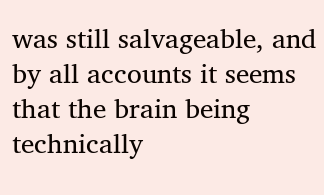was still salvageable, and by all accounts it seems that the brain being technically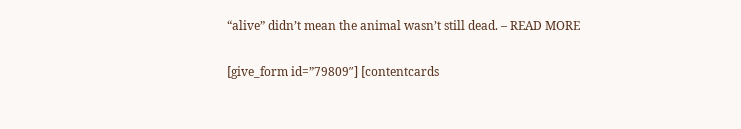“alive” didn’t mean the animal wasn’t still dead. – READ MORE

[give_form id=”79809″] [contentcards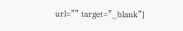url=”” target=”_blank”]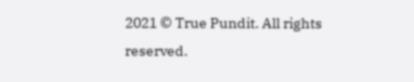2021 © True Pundit. All rights reserved.